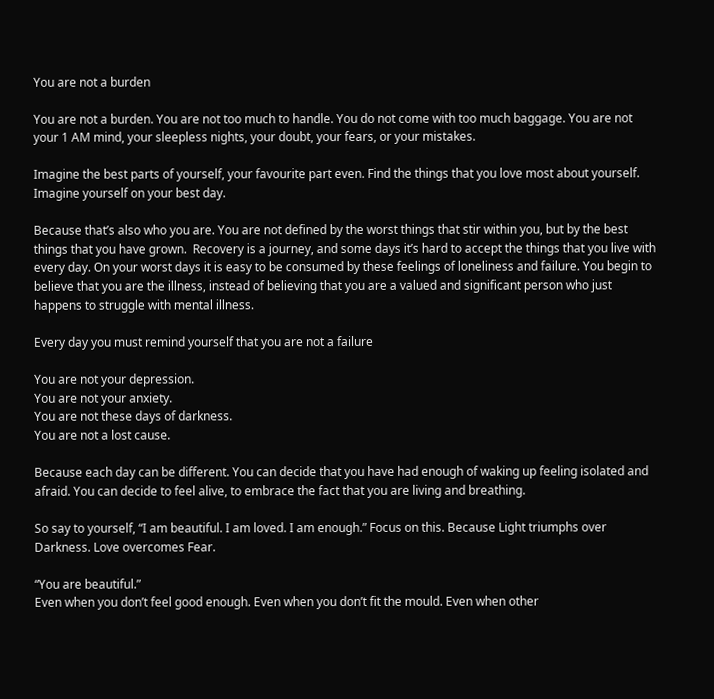You are not a burden

You are not a burden. You are not too much to handle. You do not come with too much baggage. You are not your 1 AM mind, your sleepless nights, your doubt, your fears, or your mistakes.

Imagine the best parts of yourself, your favourite part even. Find the things that you love most about yourself. Imagine yourself on your best day.

Because that’s also who you are. You are not defined by the worst things that stir within you, but by the best things that you have grown.  Recovery is a journey, and some days it’s hard to accept the things that you live with every day. On your worst days it is easy to be consumed by these feelings of loneliness and failure. You begin to believe that you are the illness, instead of believing that you are a valued and significant person who just happens to struggle with mental illness.

Every day you must remind yourself that you are not a failure

You are not your depression.
You are not your anxiety.
You are not these days of darkness.
You are not a lost cause.

Because each day can be different. You can decide that you have had enough of waking up feeling isolated and afraid. You can decide to feel alive, to embrace the fact that you are living and breathing.

So say to yourself, “I am beautiful. I am loved. I am enough.” Focus on this. Because Light triumphs over Darkness. Love overcomes Fear.

“You are beautiful.”
Even when you don’t feel good enough. Even when you don’t fit the mould. Even when other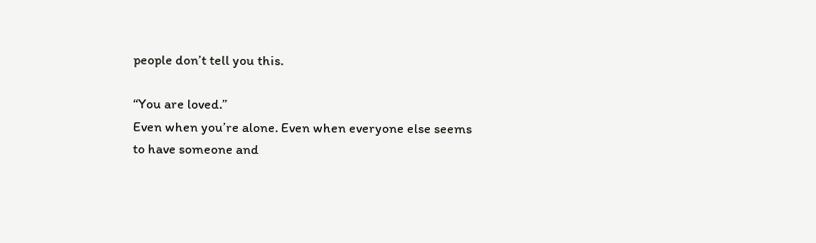people don’t tell you this.

“You are loved.”
Even when you’re alone. Even when everyone else seems to have someone and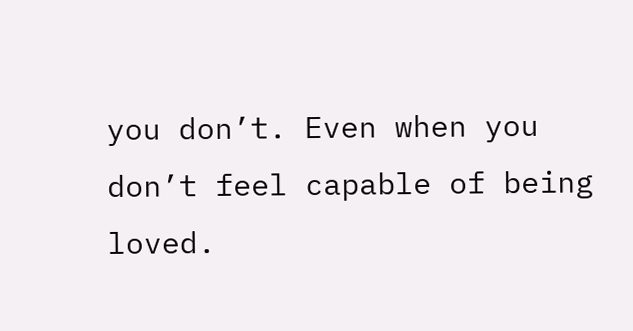you don’t. Even when you don’t feel capable of being loved.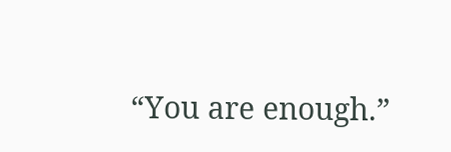“You are enough.”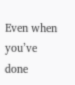Even when you’ve done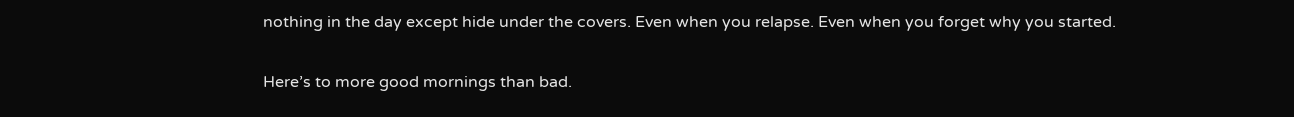nothing in the day except hide under the covers. Even when you relapse. Even when you forget why you started.

Here’s to more good mornings than bad.